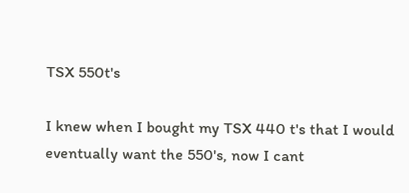TSX 550t's

I knew when I bought my TSX 440 t's that I would eventually want the 550's, now I cant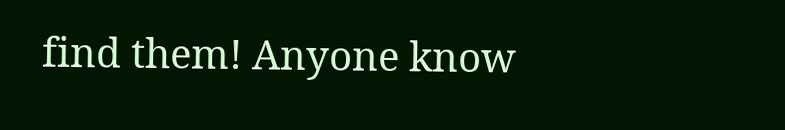find them! Anyone know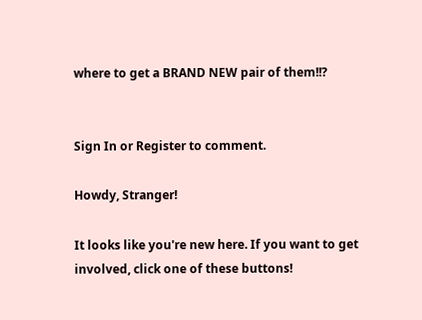where to get a BRAND NEW pair of them!!?


Sign In or Register to comment.

Howdy, Stranger!

It looks like you're new here. If you want to get involved, click one of these buttons!